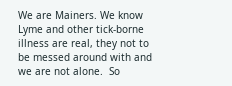We are Mainers. We know Lyme and other tick-borne illness are real, they not to be messed around with and we are not alone.  So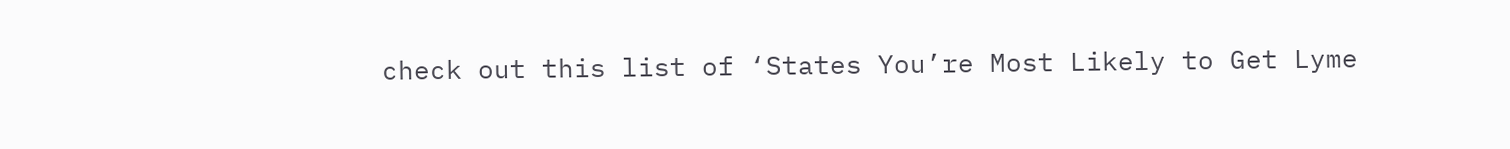check out this list of ‘States You’re Most Likely to Get Lyme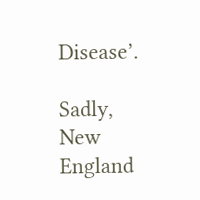Disease’.

Sadly, New England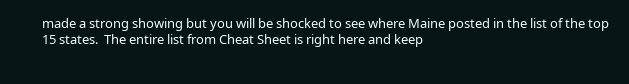made a strong showing but you will be shocked to see where Maine posted in the list of the top 15 states.  The entire list from Cheat Sheet is right here and keep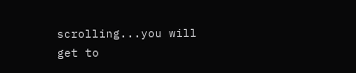scrolling...you will get to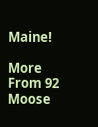Maine!

More From 92 Moose